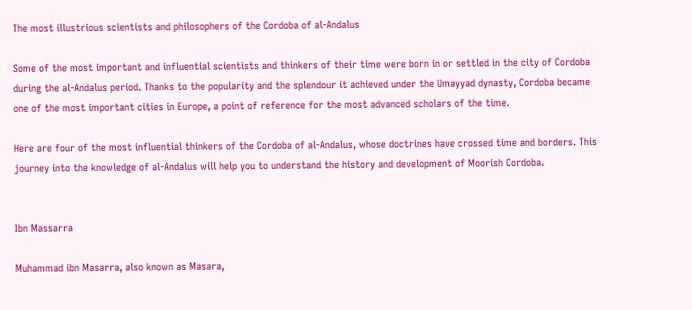The most illustrious scientists and philosophers of the Cordoba of al-Andalus

Some of the most important and influential scientists and thinkers of their time were born in or settled in the city of Cordoba during the al-Andalus period. Thanks to the popularity and the splendour it achieved under the Umayyad dynasty, Cordoba became one of the most important cities in Europe, a point of reference for the most advanced scholars of the time.

Here are four of the most influential thinkers of the Cordoba of al-Andalus, whose doctrines have crossed time and borders. This journey into the knowledge of al-Andalus will help you to understand the history and development of Moorish Cordoba.


Ibn Massarra

Muhammad ibn Masarra, also known as Masara,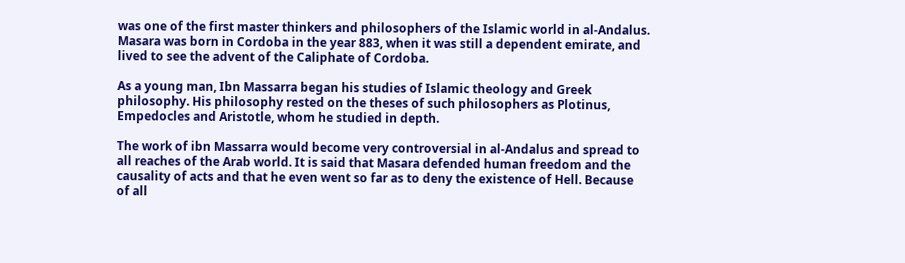was one of the first master thinkers and philosophers of the Islamic world in al-Andalus. Masara was born in Cordoba in the year 883, when it was still a dependent emirate, and lived to see the advent of the Caliphate of Cordoba.

As a young man, Ibn Massarra began his studies of Islamic theology and Greek philosophy. His philosophy rested on the theses of such philosophers as Plotinus, Empedocles and Aristotle, whom he studied in depth.

The work of ibn Massarra would become very controversial in al-Andalus and spread to all reaches of the Arab world. It is said that Masara defended human freedom and the causality of acts and that he even went so far as to deny the existence of Hell. Because of all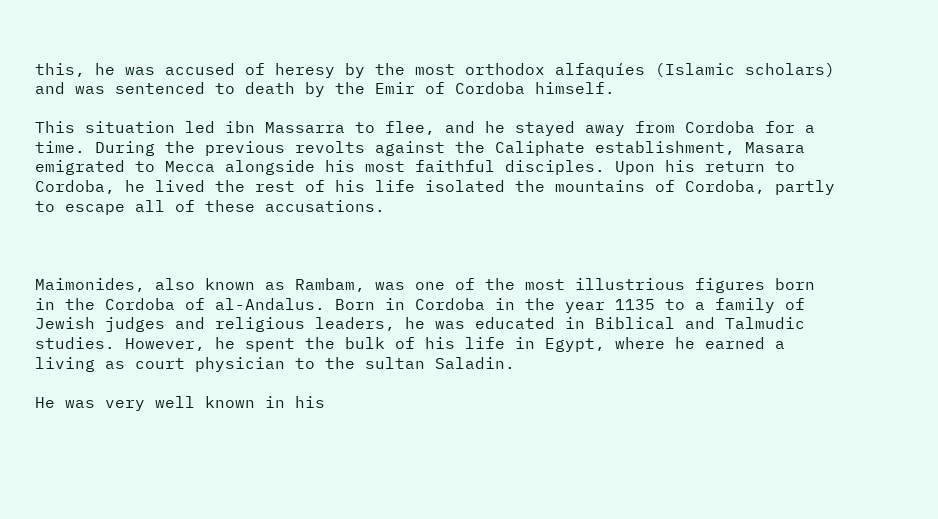this, he was accused of heresy by the most orthodox alfaquíes (Islamic scholars) and was sentenced to death by the Emir of Cordoba himself.

This situation led ibn Massarra to flee, and he stayed away from Cordoba for a time. During the previous revolts against the Caliphate establishment, Masara emigrated to Mecca alongside his most faithful disciples. Upon his return to Cordoba, he lived the rest of his life isolated the mountains of Cordoba, partly to escape all of these accusations.



Maimonides, also known as Rambam, was one of the most illustrious figures born in the Cordoba of al-Andalus. Born in Cordoba in the year 1135 to a family of Jewish judges and religious leaders, he was educated in Biblical and Talmudic studies. However, he spent the bulk of his life in Egypt, where he earned a living as court physician to the sultan Saladin.

He was very well known in his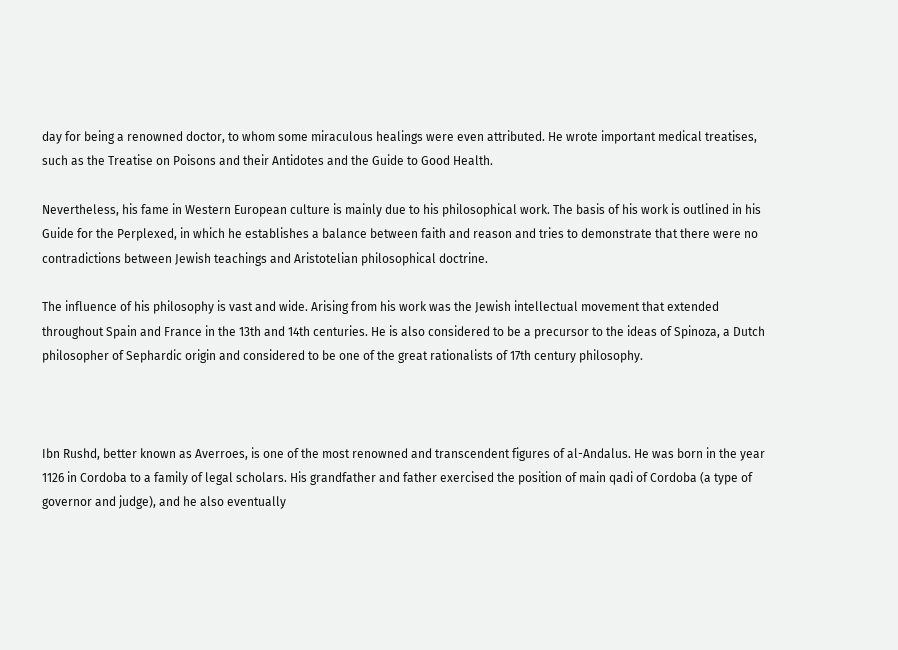day for being a renowned doctor, to whom some miraculous healings were even attributed. He wrote important medical treatises, such as the Treatise on Poisons and their Antidotes and the Guide to Good Health.

Nevertheless, his fame in Western European culture is mainly due to his philosophical work. The basis of his work is outlined in his Guide for the Perplexed, in which he establishes a balance between faith and reason and tries to demonstrate that there were no contradictions between Jewish teachings and Aristotelian philosophical doctrine.

The influence of his philosophy is vast and wide. Arising from his work was the Jewish intellectual movement that extended throughout Spain and France in the 13th and 14th centuries. He is also considered to be a precursor to the ideas of Spinoza, a Dutch philosopher of Sephardic origin and considered to be one of the great rationalists of 17th century philosophy.



Ibn Rushd, better known as Averroes, is one of the most renowned and transcendent figures of al-Andalus. He was born in the year 1126 in Cordoba to a family of legal scholars. His grandfather and father exercised the position of main qadi of Cordoba (a type of governor and judge), and he also eventually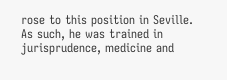rose to this position in Seville. As such, he was trained in jurisprudence, medicine and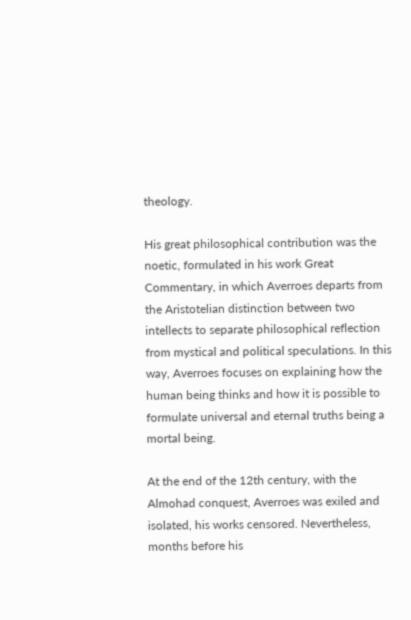theology.

His great philosophical contribution was the noetic, formulated in his work Great Commentary, in which Averroes departs from the Aristotelian distinction between two intellects to separate philosophical reflection from mystical and political speculations. In this way, Averroes focuses on explaining how the human being thinks and how it is possible to formulate universal and eternal truths being a mortal being.

At the end of the 12th century, with the Almohad conquest, Averroes was exiled and isolated, his works censored. Nevertheless, months before his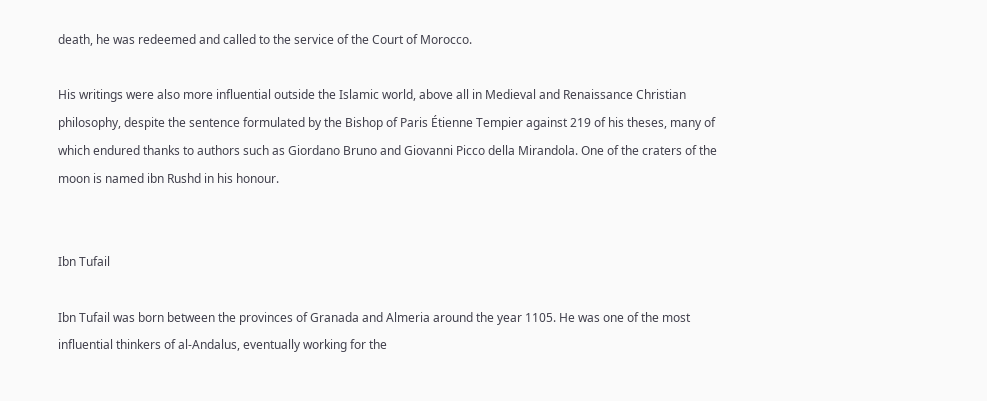death, he was redeemed and called to the service of the Court of Morocco.

His writings were also more influential outside the Islamic world, above all in Medieval and Renaissance Christian philosophy, despite the sentence formulated by the Bishop of Paris Étienne Tempier against 219 of his theses, many of which endured thanks to authors such as Giordano Bruno and Giovanni Picco della Mirandola. One of the craters of the moon is named ibn Rushd in his honour.


Ibn Tufail

Ibn Tufail was born between the provinces of Granada and Almeria around the year 1105. He was one of the most influential thinkers of al-Andalus, eventually working for the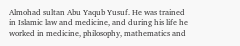Almohad sultan Abu Yaqub Yusuf. He was trained in Islamic law and medicine, and during his life he worked in medicine, philosophy, mathematics and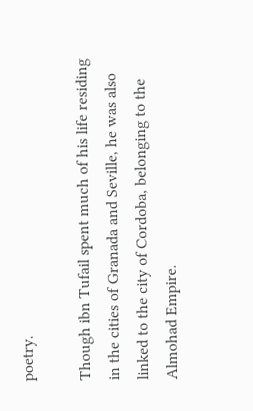poetry.

Though ibn Tufail spent much of his life residing in the cities of Granada and Seville, he was also linked to the city of Cordoba, belonging to the Almohad Empire.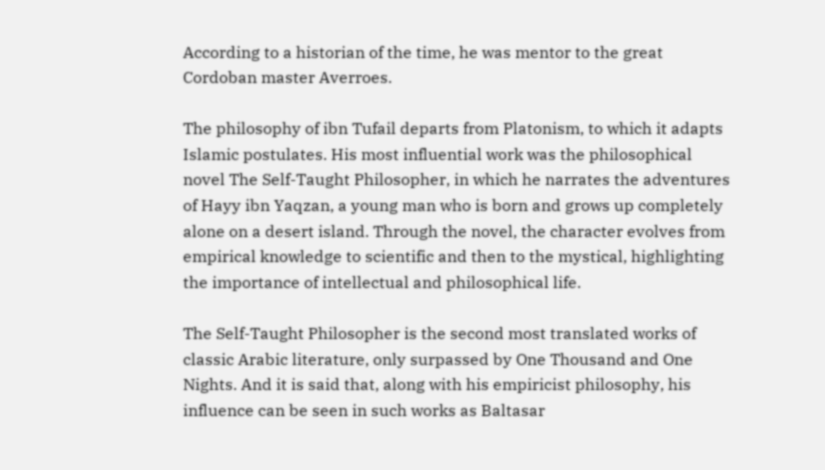According to a historian of the time, he was mentor to the great Cordoban master Averroes.

The philosophy of ibn Tufail departs from Platonism, to which it adapts Islamic postulates. His most influential work was the philosophical novel The Self-Taught Philosopher, in which he narrates the adventures of Hayy ibn Yaqzan, a young man who is born and grows up completely alone on a desert island. Through the novel, the character evolves from empirical knowledge to scientific and then to the mystical, highlighting the importance of intellectual and philosophical life.

The Self-Taught Philosopher is the second most translated works of classic Arabic literature, only surpassed by One Thousand and One Nights. And it is said that, along with his empiricist philosophy, his influence can be seen in such works as Baltasar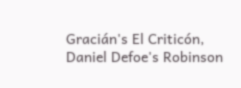Gracián's El Criticón, Daniel Defoe's Robinson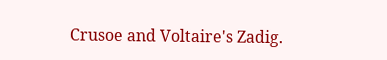Crusoe and Voltaire's Zadig.